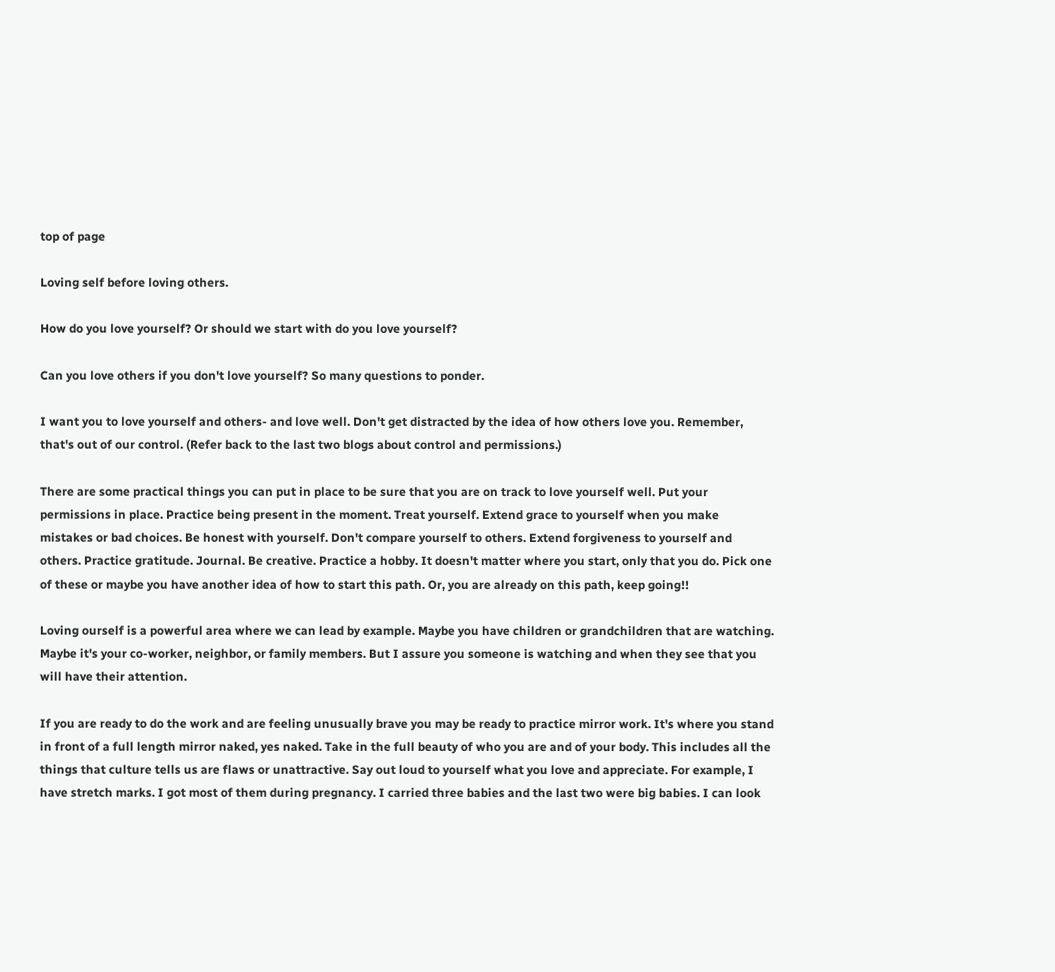top of page

Loving self before loving others.

How do you love yourself? Or should we start with do you love yourself?

Can you love others if you don't love yourself? So many questions to ponder.

I want you to love yourself and others- and love well. Don't get distracted by the idea of how others love you. Remember, that's out of our control. (Refer back to the last two blogs about control and permissions.)

There are some practical things you can put in place to be sure that you are on track to love yourself well. Put your permissions in place. Practice being present in the moment. Treat yourself. Extend grace to yourself when you make mistakes or bad choices. Be honest with yourself. Don't compare yourself to others. Extend forgiveness to yourself and others. Practice gratitude. Journal. Be creative. Practice a hobby. It doesn't matter where you start, only that you do. Pick one of these or maybe you have another idea of how to start this path. Or, you are already on this path, keep going!!

Loving ourself is a powerful area where we can lead by example. Maybe you have children or grandchildren that are watching. Maybe it's your co-worker, neighbor, or family members. But I assure you someone is watching and when they see that you will have their attention.

If you are ready to do the work and are feeling unusually brave you may be ready to practice mirror work. It's where you stand in front of a full length mirror naked, yes naked. Take in the full beauty of who you are and of your body. This includes all the things that culture tells us are flaws or unattractive. Say out loud to yourself what you love and appreciate. For example, I have stretch marks. I got most of them during pregnancy. I carried three babies and the last two were big babies. I can look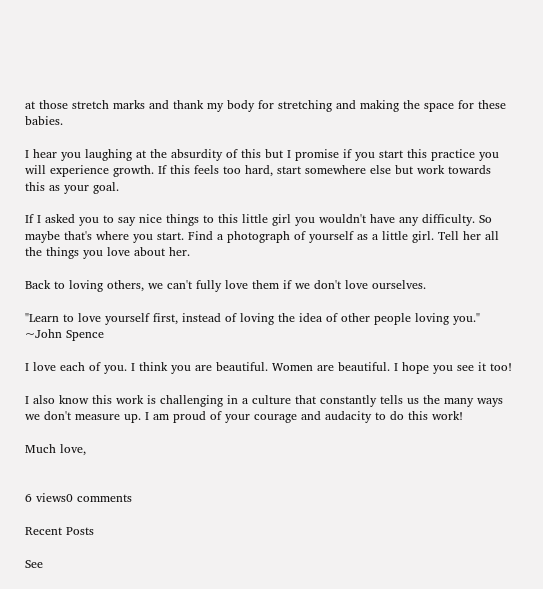at those stretch marks and thank my body for stretching and making the space for these babies.

I hear you laughing at the absurdity of this but I promise if you start this practice you will experience growth. If this feels too hard, start somewhere else but work towards this as your goal.

If I asked you to say nice things to this little girl you wouldn't have any difficulty. So maybe that's where you start. Find a photograph of yourself as a little girl. Tell her all the things you love about her.

Back to loving others, we can't fully love them if we don't love ourselves.

"Learn to love yourself first, instead of loving the idea of other people loving you." ~John Spence

I love each of you. I think you are beautiful. Women are beautiful. I hope you see it too!

I also know this work is challenging in a culture that constantly tells us the many ways we don't measure up. I am proud of your courage and audacity to do this work!

Much love,


6 views0 comments

Recent Posts

See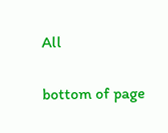All


bottom of page